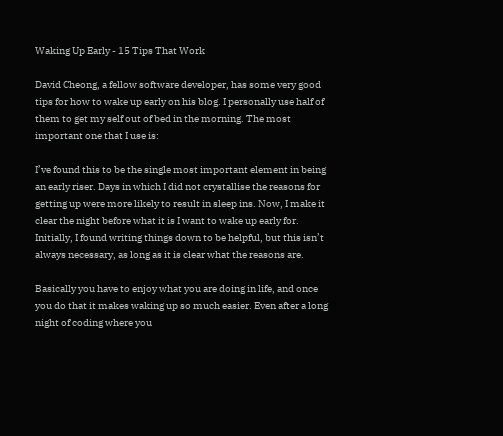Waking Up Early - 15 Tips That Work

David Cheong, a fellow software developer, has some very good tips for how to wake up early on his blog. I personally use half of them to get my self out of bed in the morning. The most important one that I use is:

I’ve found this to be the single most important element in being an early riser. Days in which I did not crystallise the reasons for getting up were more likely to result in sleep ins. Now, I make it clear the night before what it is I want to wake up early for. Initially, I found writing things down to be helpful, but this isn’t always necessary, as long as it is clear what the reasons are.

Basically you have to enjoy what you are doing in life, and once you do that it makes waking up so much easier. Even after a long night of coding where you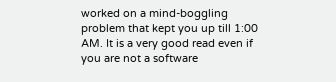worked on a mind-boggling problem that kept you up till 1:00 AM. It is a very good read even if you are not a software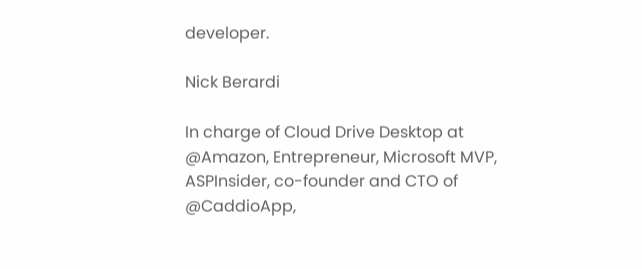developer.

Nick Berardi

In charge of Cloud Drive Desktop at @Amazon, Entrepreneur, Microsoft MVP, ASPInsider, co-founder and CTO of @CaddioApp,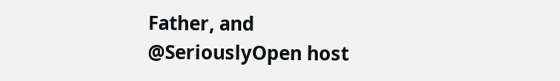Father, and @SeriouslyOpen host